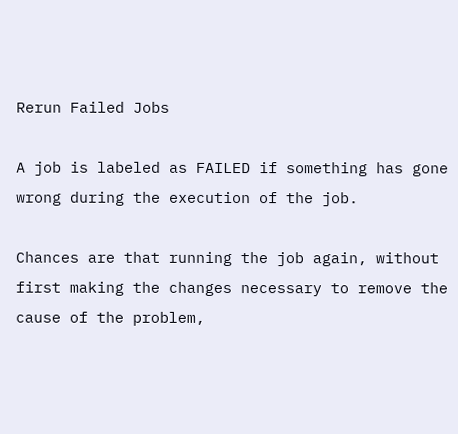Rerun Failed Jobs

A job is labeled as FAILED if something has gone wrong during the execution of the job.

Chances are that running the job again, without first making the changes necessary to remove the cause of the problem,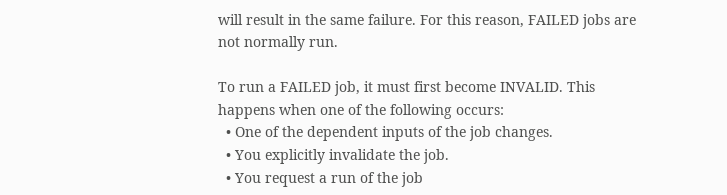will result in the same failure. For this reason, FAILED jobs are not normally run.

To run a FAILED job, it must first become INVALID. This happens when one of the following occurs:
  • One of the dependent inputs of the job changes.
  • You explicitly invalidate the job.
  • You request a run of the job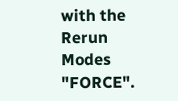with the Rerun Modes "FORCE".